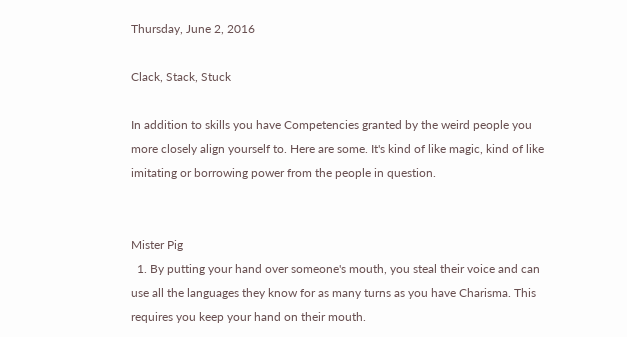Thursday, June 2, 2016

Clack, Stack, Stuck

In addition to skills you have Competencies granted by the weird people you more closely align yourself to. Here are some. It's kind of like magic, kind of like imitating or borrowing power from the people in question.


Mister Pig
  1. By putting your hand over someone's mouth, you steal their voice and can use all the languages they know for as many turns as you have Charisma. This requires you keep your hand on their mouth.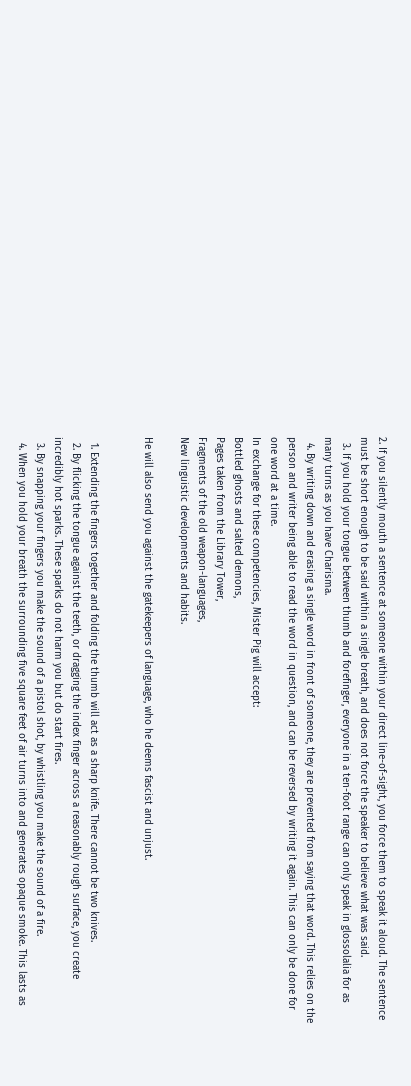2. If you silently mouth a sentence at someone within your direct line-of-sight, you force them to speak it aloud. The sentence must be short enough to be said within a single breath, and does not force the speaker to believe what was said.
  3. If you hold your tongue between thumb and forefinger, everyone in a ten-foot range can only speak in glossolalia for as many turns as you have Charisma.
  4. By writing down and erasing a single word in front of someone, they are prevented from saying that word. This relies on the person and writer being able to read the word in question, and can be reversed by writing it again. This can only be done for one word at a time.
In exchange for these competencies, Mister Pig will accept:
Bottled ghosts and salted demons,
Pages taken from the Library Tower,
Fragments of the old weapon-languages,
New linguistic developments and habits.

He will also send you against the gatekeepers of language, who he deems fascist and unjust.


  1. Extending the fingers together and folding the thumb will act as a sharp knife. There cannot be two knives.
  2. By flicking the tongue against the teeth, or dragging the index finger across a reasonably rough surface, you create incredibly hot sparks. These sparks do not harm you but do start fires.
  3. By snapping your fingers you make the sound of a pistol shot, by whistling you make the sound of a fire.
  4. When you hold your breath the surrounding five square feet of air turns into and generates opaque smoke. This lasts as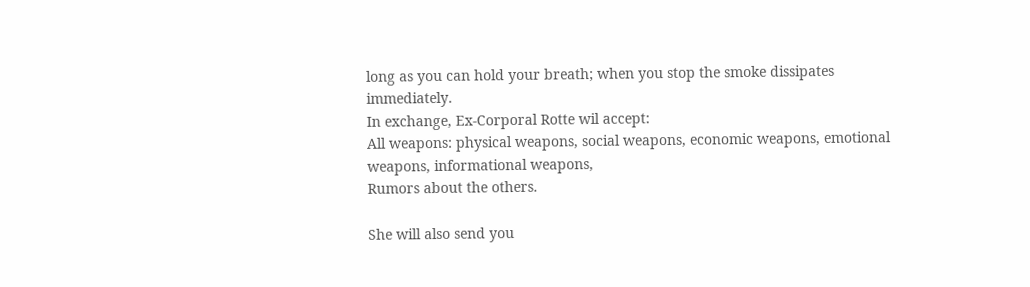long as you can hold your breath; when you stop the smoke dissipates immediately.
In exchange, Ex-Corporal Rotte wil accept:
All weapons: physical weapons, social weapons, economic weapons, emotional weapons, informational weapons,
Rumors about the others.

She will also send you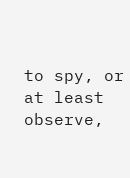to spy, or at least observe,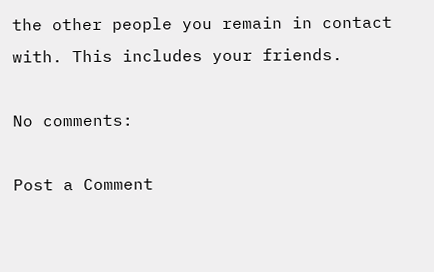the other people you remain in contact with. This includes your friends.

No comments:

Post a Comment